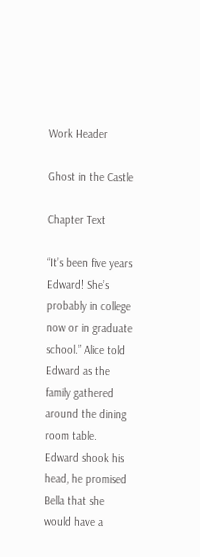Work Header

Ghost in the Castle

Chapter Text

“It’s been five years Edward! She’s probably in college now or in graduate school.” Alice told Edward as the family gathered around the dining room table. Edward shook his head, he promised Bella that she would have a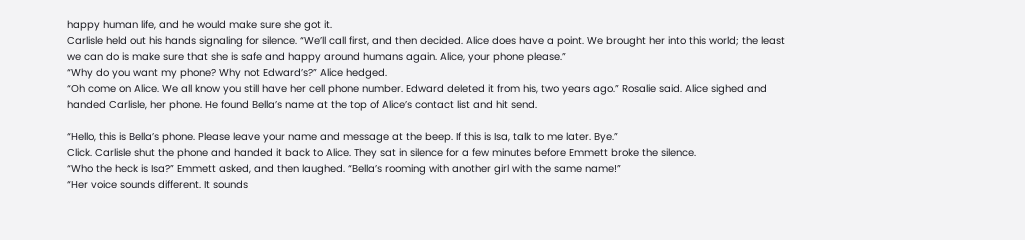happy human life, and he would make sure she got it.
Carlisle held out his hands signaling for silence. “We’ll call first, and then decided. Alice does have a point. We brought her into this world; the least we can do is make sure that she is safe and happy around humans again. Alice, your phone please.”
“Why do you want my phone? Why not Edward’s?” Alice hedged.
“Oh come on Alice. We all know you still have her cell phone number. Edward deleted it from his, two years ago.” Rosalie said. Alice sighed and handed Carlisle, her phone. He found Bella’s name at the top of Alice’s contact list and hit send.

“Hello, this is Bella’s phone. Please leave your name and message at the beep. If this is Isa, talk to me later. Bye.”
Click. Carlisle shut the phone and handed it back to Alice. They sat in silence for a few minutes before Emmett broke the silence.
“Who the heck is Isa?” Emmett asked, and then laughed. “Bella’s rooming with another girl with the same name!”
“Her voice sounds different. It sounds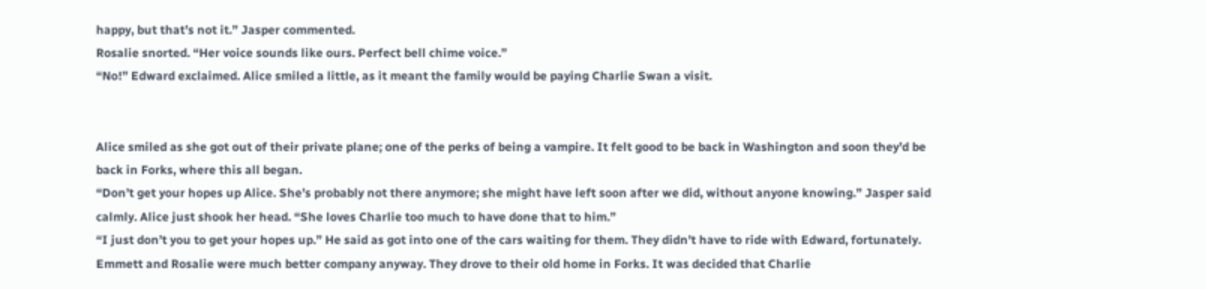happy, but that’s not it.” Jasper commented.
Rosalie snorted. “Her voice sounds like ours. Perfect bell chime voice.”
“No!” Edward exclaimed. Alice smiled a little, as it meant the family would be paying Charlie Swan a visit.


Alice smiled as she got out of their private plane; one of the perks of being a vampire. It felt good to be back in Washington and soon they’d be back in Forks, where this all began.
“Don’t get your hopes up Alice. She’s probably not there anymore; she might have left soon after we did, without anyone knowing.” Jasper said calmly. Alice just shook her head. “She loves Charlie too much to have done that to him.”
“I just don’t you to get your hopes up.” He said as got into one of the cars waiting for them. They didn’t have to ride with Edward, fortunately. Emmett and Rosalie were much better company anyway. They drove to their old home in Forks. It was decided that Charlie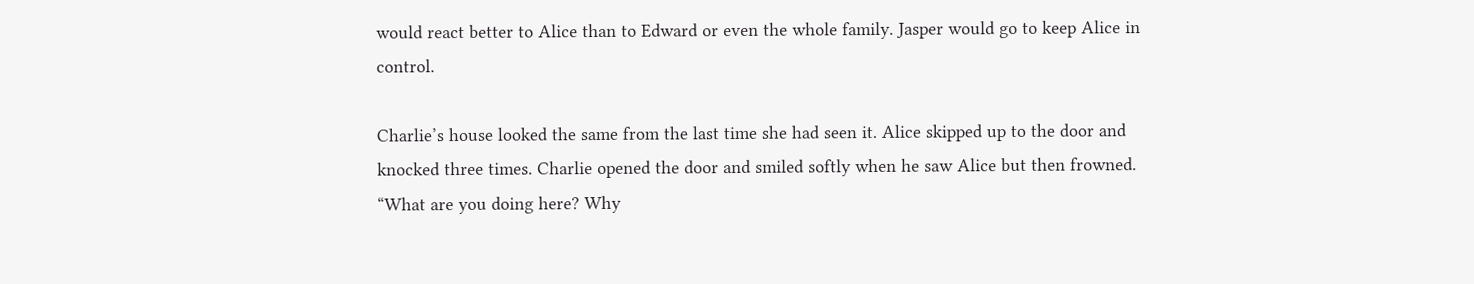would react better to Alice than to Edward or even the whole family. Jasper would go to keep Alice in control.

Charlie’s house looked the same from the last time she had seen it. Alice skipped up to the door and knocked three times. Charlie opened the door and smiled softly when he saw Alice but then frowned. “What are you doing here? Why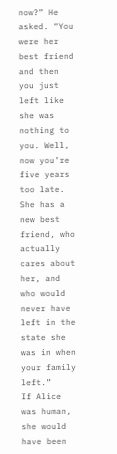now?” He asked. “You were her best friend and then you just left like she was nothing to you. Well, now you’re five years too late. She has a new best friend, who actually cares about her, and who would never have left in the state she was in when your family left.”
If Alice was human, she would have been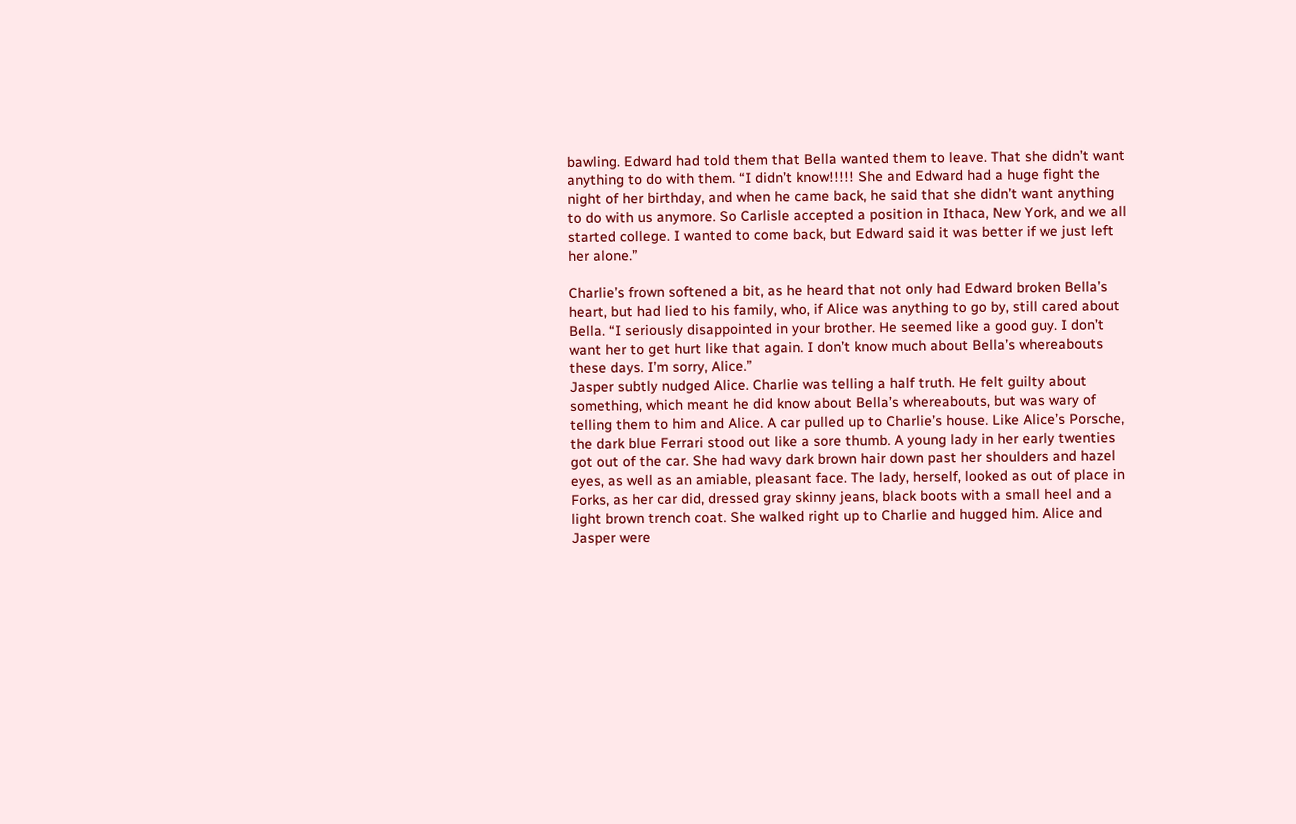bawling. Edward had told them that Bella wanted them to leave. That she didn’t want anything to do with them. “I didn’t know!!!!! She and Edward had a huge fight the night of her birthday, and when he came back, he said that she didn’t want anything to do with us anymore. So Carlisle accepted a position in Ithaca, New York, and we all started college. I wanted to come back, but Edward said it was better if we just left her alone.”

Charlie’s frown softened a bit, as he heard that not only had Edward broken Bella’s heart, but had lied to his family, who, if Alice was anything to go by, still cared about Bella. “I seriously disappointed in your brother. He seemed like a good guy. I don’t want her to get hurt like that again. I don’t know much about Bella’s whereabouts these days. I’m sorry, Alice.”
Jasper subtly nudged Alice. Charlie was telling a half truth. He felt guilty about something, which meant he did know about Bella’s whereabouts, but was wary of telling them to him and Alice. A car pulled up to Charlie’s house. Like Alice’s Porsche, the dark blue Ferrari stood out like a sore thumb. A young lady in her early twenties got out of the car. She had wavy dark brown hair down past her shoulders and hazel eyes, as well as an amiable, pleasant face. The lady, herself, looked as out of place in Forks, as her car did, dressed gray skinny jeans, black boots with a small heel and a light brown trench coat. She walked right up to Charlie and hugged him. Alice and Jasper were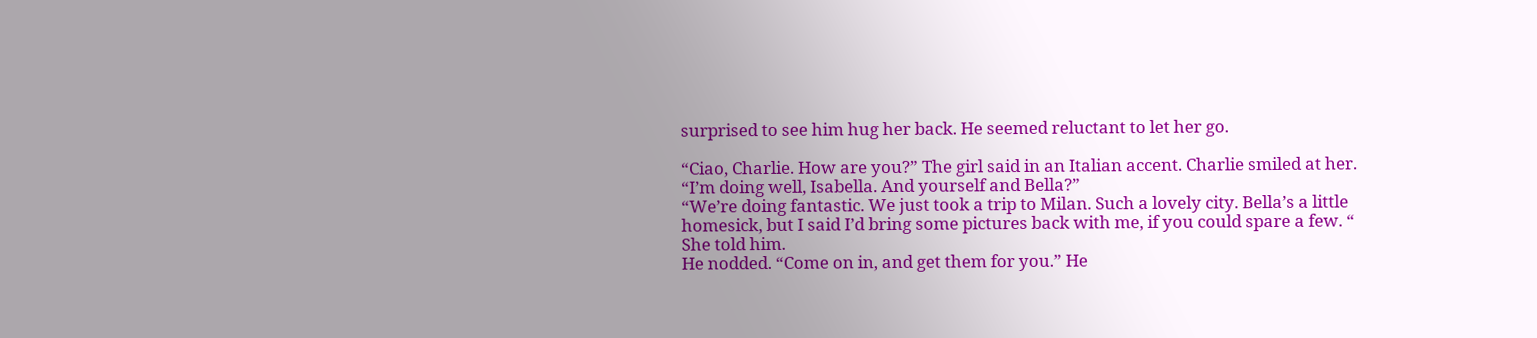surprised to see him hug her back. He seemed reluctant to let her go.

“Ciao, Charlie. How are you?” The girl said in an Italian accent. Charlie smiled at her. “I’m doing well, Isabella. And yourself and Bella?”
“We’re doing fantastic. We just took a trip to Milan. Such a lovely city. Bella’s a little homesick, but I said I’d bring some pictures back with me, if you could spare a few. “ She told him.
He nodded. “Come on in, and get them for you.” He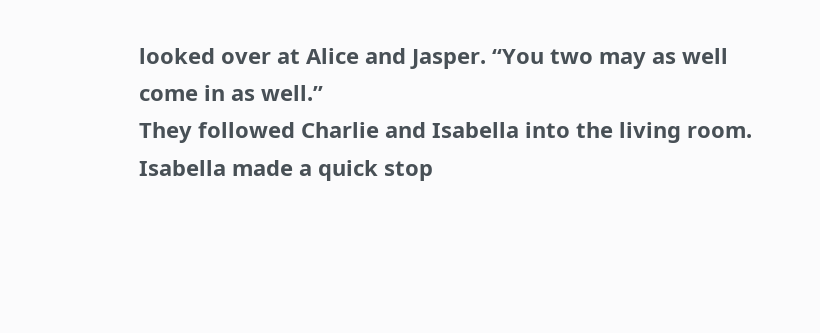looked over at Alice and Jasper. “You two may as well come in as well.”
They followed Charlie and Isabella into the living room. Isabella made a quick stop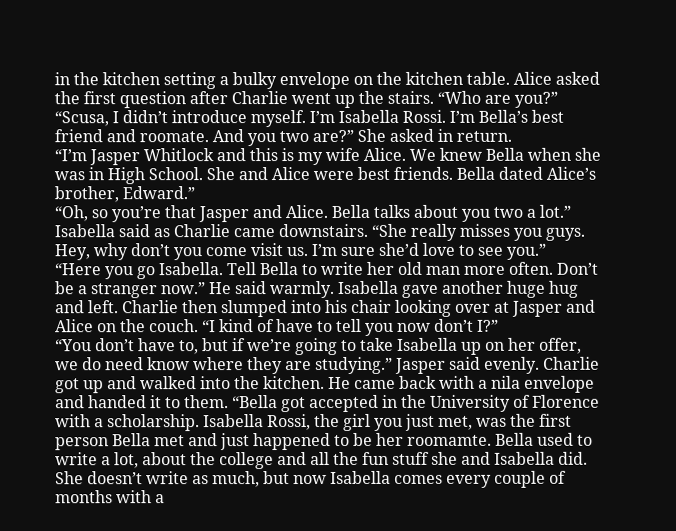in the kitchen setting a bulky envelope on the kitchen table. Alice asked the first question after Charlie went up the stairs. “Who are you?”
“Scusa, I didn’t introduce myself. I’m Isabella Rossi. I’m Bella’s best friend and roomate. And you two are?” She asked in return.
“I’m Jasper Whitlock and this is my wife Alice. We knew Bella when she was in High School. She and Alice were best friends. Bella dated Alice’s brother, Edward.”
“Oh, so you’re that Jasper and Alice. Bella talks about you two a lot.” Isabella said as Charlie came downstairs. “She really misses you guys. Hey, why don’t you come visit us. I’m sure she’d love to see you.”
“Here you go Isabella. Tell Bella to write her old man more often. Don’t be a stranger now.” He said warmly. Isabella gave another huge hug and left. Charlie then slumped into his chair looking over at Jasper and Alice on the couch. “I kind of have to tell you now don’t I?”
“You don’t have to, but if we’re going to take Isabella up on her offer, we do need know where they are studying.” Jasper said evenly. Charlie got up and walked into the kitchen. He came back with a nila envelope and handed it to them. “Bella got accepted in the University of Florence with a scholarship. Isabella Rossi, the girl you just met, was the first person Bella met and just happened to be her roomamte. Bella used to write a lot, about the college and all the fun stuff she and Isabella did. She doesn’t write as much, but now Isabella comes every couple of months with a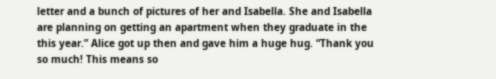letter and a bunch of pictures of her and Isabella. She and Isabella are planning on getting an apartment when they graduate in the this year.” Alice got up then and gave him a huge hug. “Thank you so much! This means so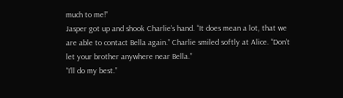much to me!”
Jasper got up and shook Charlie’s hand. “It does mean a lot, that we are able to contact Bella again.” Charlie smiled softly at Alice. “Don’t let your brother anywhere near Bella.”
“I’ll do my best.”